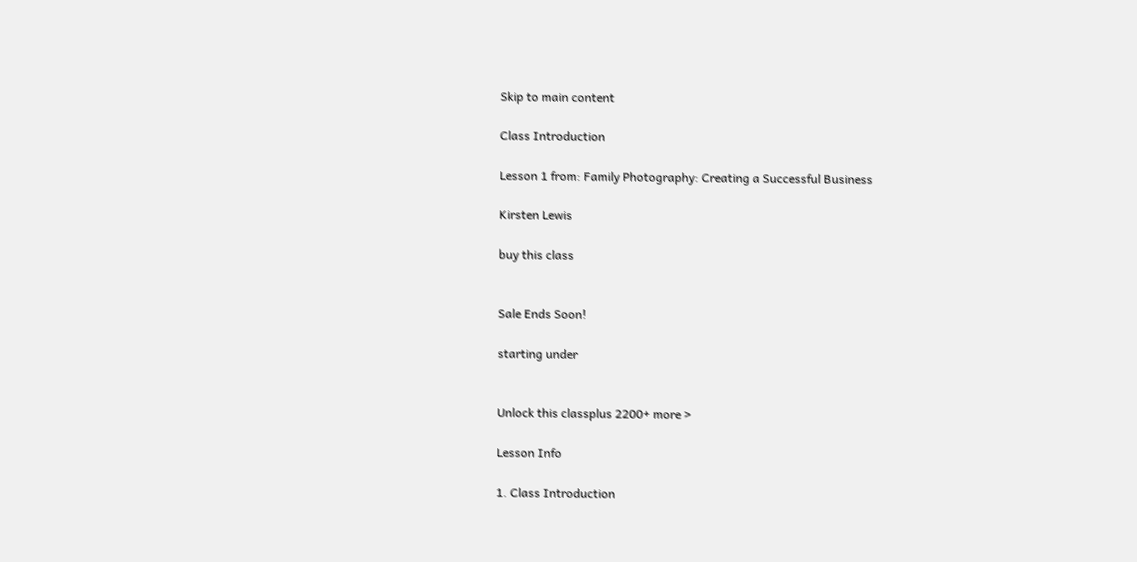Skip to main content

Class Introduction

Lesson 1 from: Family Photography: Creating a Successful Business

Kirsten Lewis

buy this class


Sale Ends Soon!

starting under


Unlock this classplus 2200+ more >

Lesson Info

1. Class Introduction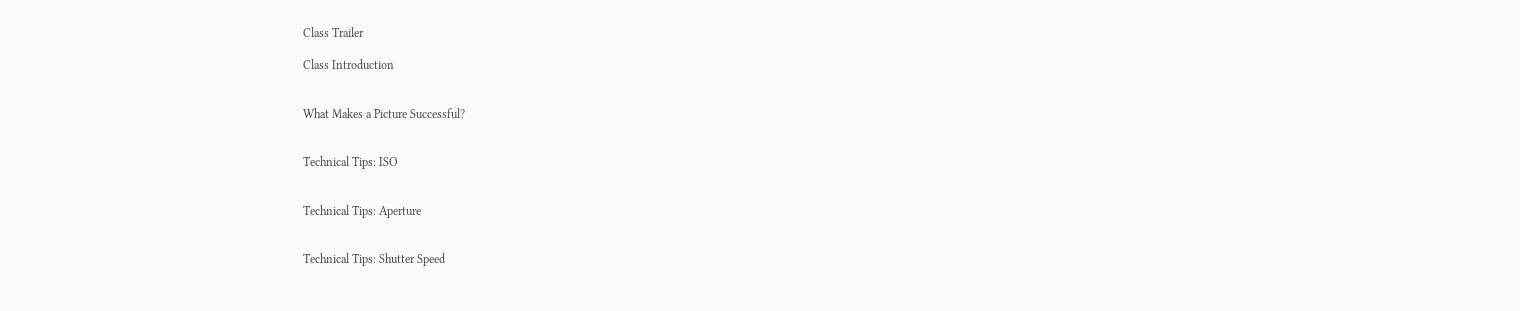Class Trailer

Class Introduction


What Makes a Picture Successful?


Technical Tips: ISO


Technical Tips: Aperture


Technical Tips: Shutter Speed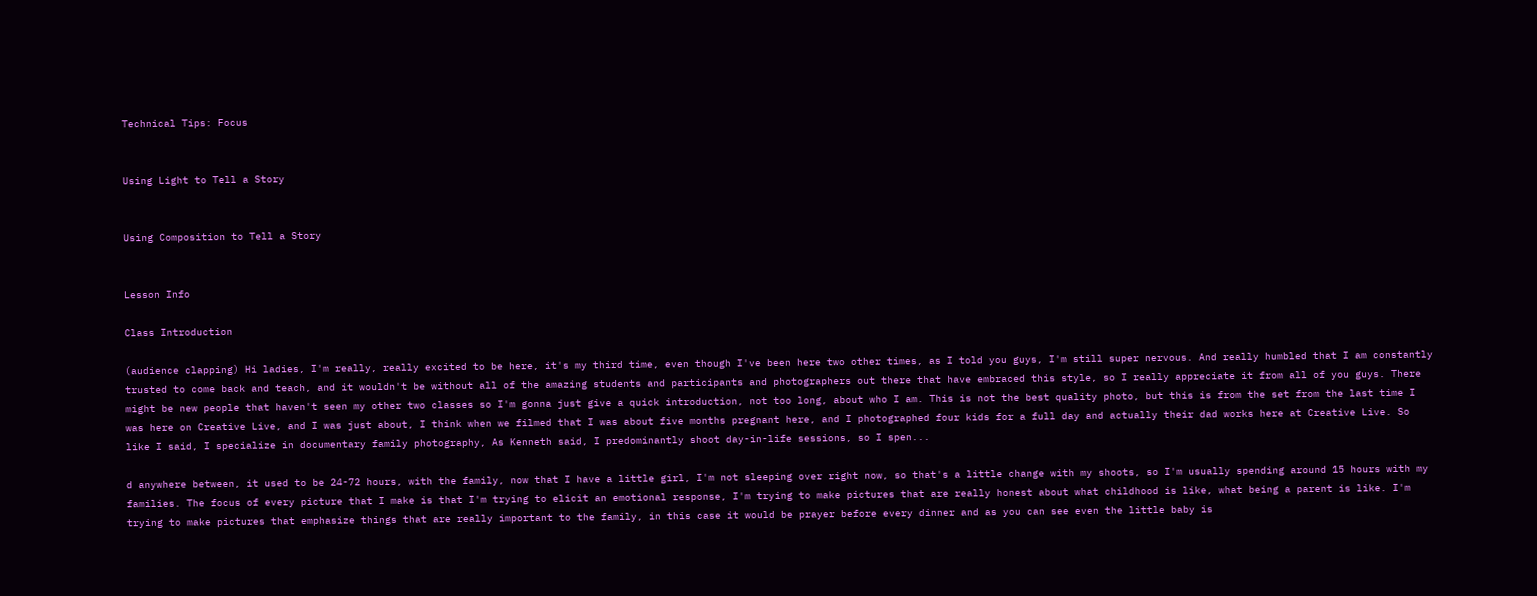Technical Tips: Focus


Using Light to Tell a Story


Using Composition to Tell a Story


Lesson Info

Class Introduction

(audience clapping) Hi ladies, I'm really, really excited to be here, it's my third time, even though I've been here two other times, as I told you guys, I'm still super nervous. And really humbled that I am constantly trusted to come back and teach, and it wouldn't be without all of the amazing students and participants and photographers out there that have embraced this style, so I really appreciate it from all of you guys. There might be new people that haven't seen my other two classes so I'm gonna just give a quick introduction, not too long, about who I am. This is not the best quality photo, but this is from the set from the last time I was here on Creative Live, and I was just about, I think when we filmed that I was about five months pregnant here, and I photographed four kids for a full day and actually their dad works here at Creative Live. So like I said, I specialize in documentary family photography, As Kenneth said, I predominantly shoot day-in-life sessions, so I spen...

d anywhere between, it used to be 24-72 hours, with the family, now that I have a little girl, I'm not sleeping over right now, so that's a little change with my shoots, so I'm usually spending around 15 hours with my families. The focus of every picture that I make is that I'm trying to elicit an emotional response, I'm trying to make pictures that are really honest about what childhood is like, what being a parent is like. I'm trying to make pictures that emphasize things that are really important to the family, in this case it would be prayer before every dinner and as you can see even the little baby is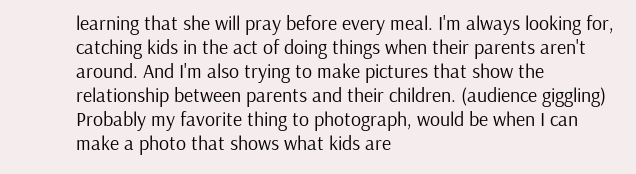learning that she will pray before every meal. I'm always looking for, catching kids in the act of doing things when their parents aren't around. And I'm also trying to make pictures that show the relationship between parents and their children. (audience giggling) Probably my favorite thing to photograph, would be when I can make a photo that shows what kids are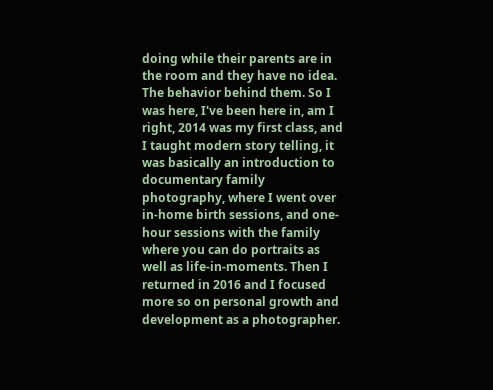doing while their parents are in the room and they have no idea. The behavior behind them. So I was here, I've been here in, am I right, 2014 was my first class, and I taught modern story telling, it was basically an introduction to documentary family photography, where I went over in-home birth sessions, and one-hour sessions with the family where you can do portraits as well as life-in-moments. Then I returned in 2016 and I focused more so on personal growth and development as a photographer.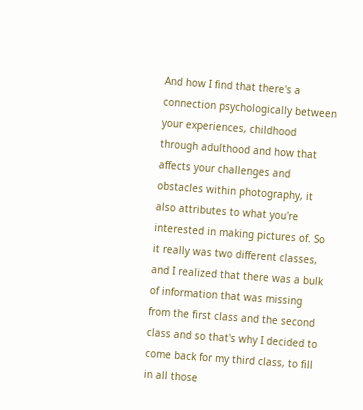And how I find that there's a connection psychologically between your experiences, childhood through adulthood and how that affects your challenges and obstacles within photography, it also attributes to what you're interested in making pictures of. So it really was two different classes, and I realized that there was a bulk of information that was missing from the first class and the second class and so that's why I decided to come back for my third class, to fill in all those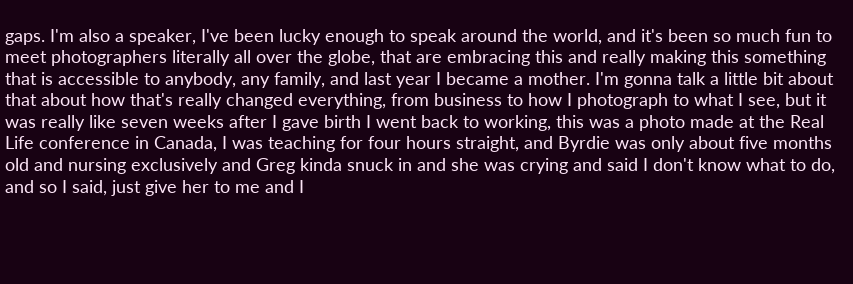gaps. I'm also a speaker, I've been lucky enough to speak around the world, and it's been so much fun to meet photographers literally all over the globe, that are embracing this and really making this something that is accessible to anybody, any family, and last year I became a mother. I'm gonna talk a little bit about that about how that's really changed everything, from business to how I photograph to what I see, but it was really like seven weeks after I gave birth I went back to working, this was a photo made at the Real Life conference in Canada, I was teaching for four hours straight, and Byrdie was only about five months old and nursing exclusively and Greg kinda snuck in and she was crying and said I don't know what to do, and so I said, just give her to me and I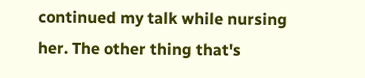continued my talk while nursing her. The other thing that's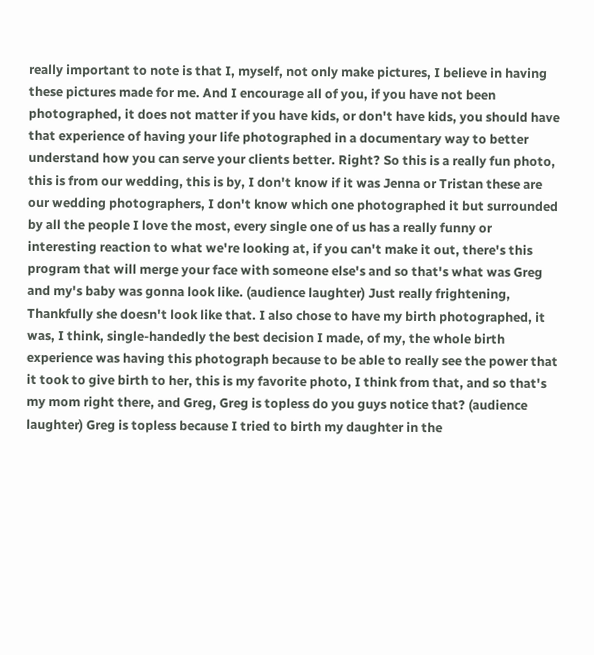really important to note is that I, myself, not only make pictures, I believe in having these pictures made for me. And I encourage all of you, if you have not been photographed, it does not matter if you have kids, or don't have kids, you should have that experience of having your life photographed in a documentary way to better understand how you can serve your clients better. Right? So this is a really fun photo, this is from our wedding, this is by, I don't know if it was Jenna or Tristan these are our wedding photographers, I don't know which one photographed it but surrounded by all the people I love the most, every single one of us has a really funny or interesting reaction to what we're looking at, if you can't make it out, there's this program that will merge your face with someone else's and so that's what was Greg and my's baby was gonna look like. (audience laughter) Just really frightening, Thankfully she doesn't look like that. I also chose to have my birth photographed, it was, I think, single-handedly the best decision I made, of my, the whole birth experience was having this photograph because to be able to really see the power that it took to give birth to her, this is my favorite photo, I think from that, and so that's my mom right there, and Greg, Greg is topless do you guys notice that? (audience laughter) Greg is topless because I tried to birth my daughter in the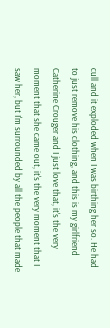cull and it exploded when I was birthing her so. He had to just remove his clothing, and this is my girlfriend Catherine Crouger and I just love that, it's the very moment that she came out, it's the very moment that I saw her, but I'm surrounded by all the people that made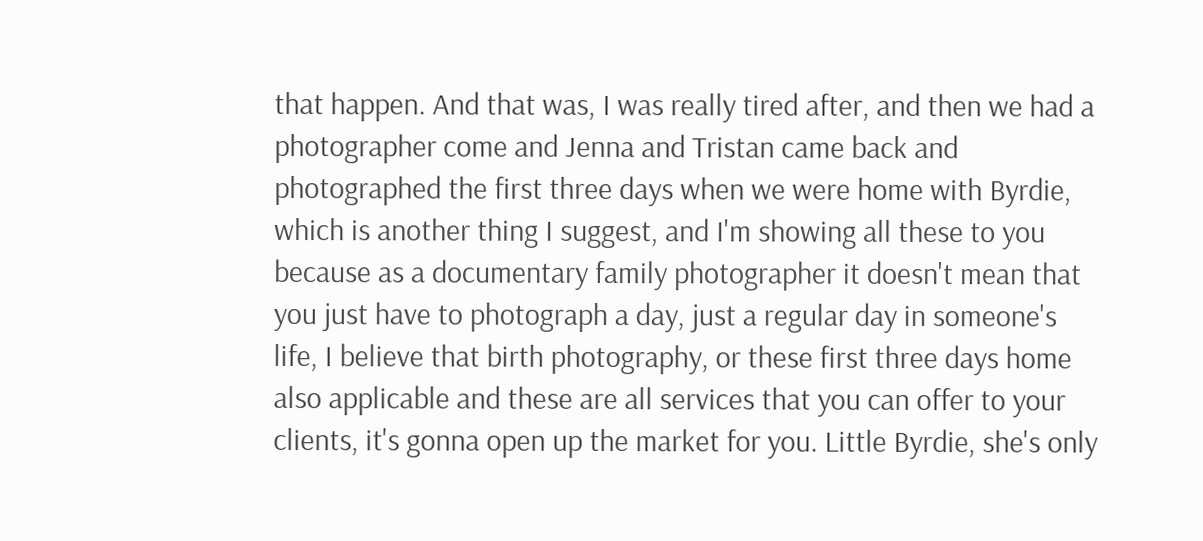that happen. And that was, I was really tired after, and then we had a photographer come and Jenna and Tristan came back and photographed the first three days when we were home with Byrdie, which is another thing I suggest, and I'm showing all these to you because as a documentary family photographer it doesn't mean that you just have to photograph a day, just a regular day in someone's life, I believe that birth photography, or these first three days home also applicable and these are all services that you can offer to your clients, it's gonna open up the market for you. Little Byrdie, she's only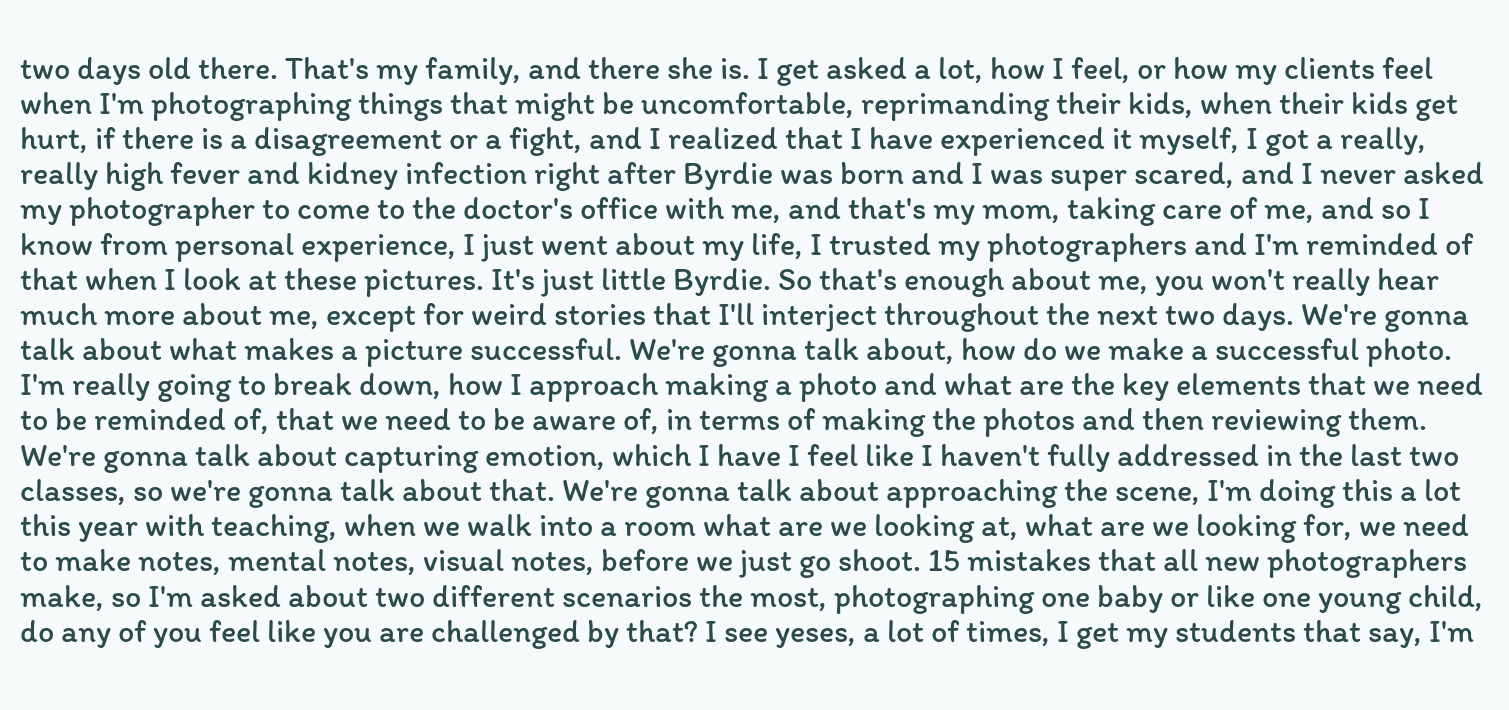two days old there. That's my family, and there she is. I get asked a lot, how I feel, or how my clients feel when I'm photographing things that might be uncomfortable, reprimanding their kids, when their kids get hurt, if there is a disagreement or a fight, and I realized that I have experienced it myself, I got a really, really high fever and kidney infection right after Byrdie was born and I was super scared, and I never asked my photographer to come to the doctor's office with me, and that's my mom, taking care of me, and so I know from personal experience, I just went about my life, I trusted my photographers and I'm reminded of that when I look at these pictures. It's just little Byrdie. So that's enough about me, you won't really hear much more about me, except for weird stories that I'll interject throughout the next two days. We're gonna talk about what makes a picture successful. We're gonna talk about, how do we make a successful photo. I'm really going to break down, how I approach making a photo and what are the key elements that we need to be reminded of, that we need to be aware of, in terms of making the photos and then reviewing them. We're gonna talk about capturing emotion, which I have I feel like I haven't fully addressed in the last two classes, so we're gonna talk about that. We're gonna talk about approaching the scene, I'm doing this a lot this year with teaching, when we walk into a room what are we looking at, what are we looking for, we need to make notes, mental notes, visual notes, before we just go shoot. 15 mistakes that all new photographers make, so I'm asked about two different scenarios the most, photographing one baby or like one young child, do any of you feel like you are challenged by that? I see yeses, a lot of times, I get my students that say, I'm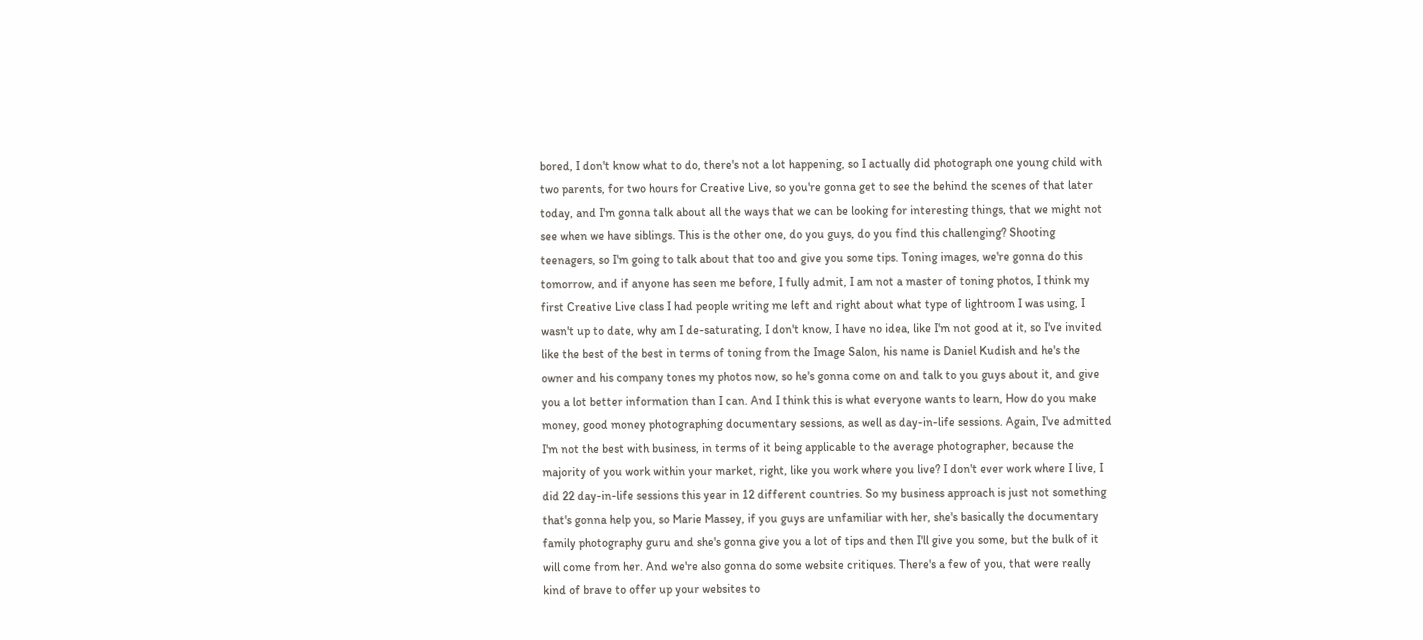bored, I don't know what to do, there's not a lot happening, so I actually did photograph one young child with two parents, for two hours for Creative Live, so you're gonna get to see the behind the scenes of that later today, and I'm gonna talk about all the ways that we can be looking for interesting things, that we might not see when we have siblings. This is the other one, do you guys, do you find this challenging? Shooting teenagers, so I'm going to talk about that too and give you some tips. Toning images, we're gonna do this tomorrow, and if anyone has seen me before, I fully admit, I am not a master of toning photos, I think my first Creative Live class I had people writing me left and right about what type of lightroom I was using, I wasn't up to date, why am I de-saturating, I don't know, I have no idea, like I'm not good at it, so I've invited like the best of the best in terms of toning from the Image Salon, his name is Daniel Kudish and he's the owner and his company tones my photos now, so he's gonna come on and talk to you guys about it, and give you a lot better information than I can. And I think this is what everyone wants to learn, How do you make money, good money photographing documentary sessions, as well as day-in-life sessions. Again, I've admitted I'm not the best with business, in terms of it being applicable to the average photographer, because the majority of you work within your market, right, like you work where you live? I don't ever work where I live, I did 22 day-in-life sessions this year in 12 different countries. So my business approach is just not something that's gonna help you, so Marie Massey, if you guys are unfamiliar with her, she's basically the documentary family photography guru and she's gonna give you a lot of tips and then I'll give you some, but the bulk of it will come from her. And we're also gonna do some website critiques. There's a few of you, that were really kind of brave to offer up your websites to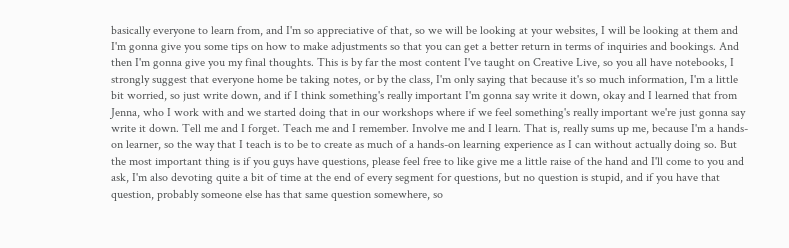basically everyone to learn from, and I'm so appreciative of that, so we will be looking at your websites, I will be looking at them and I'm gonna give you some tips on how to make adjustments so that you can get a better return in terms of inquiries and bookings. And then I'm gonna give you my final thoughts. This is by far the most content I've taught on Creative Live, so you all have notebooks, I strongly suggest that everyone home be taking notes, or by the class, I'm only saying that because it's so much information, I'm a little bit worried, so just write down, and if I think something's really important I'm gonna say write it down, okay and I learned that from Jenna, who I work with and we started doing that in our workshops where if we feel something's really important we're just gonna say write it down. Tell me and I forget. Teach me and I remember. Involve me and I learn. That is, really sums up me, because I'm a hands-on learner, so the way that I teach is to be to create as much of a hands-on learning experience as I can without actually doing so. But the most important thing is if you guys have questions, please feel free to like give me a little raise of the hand and I'll come to you and ask, I'm also devoting quite a bit of time at the end of every segment for questions, but no question is stupid, and if you have that question, probably someone else has that same question somewhere, so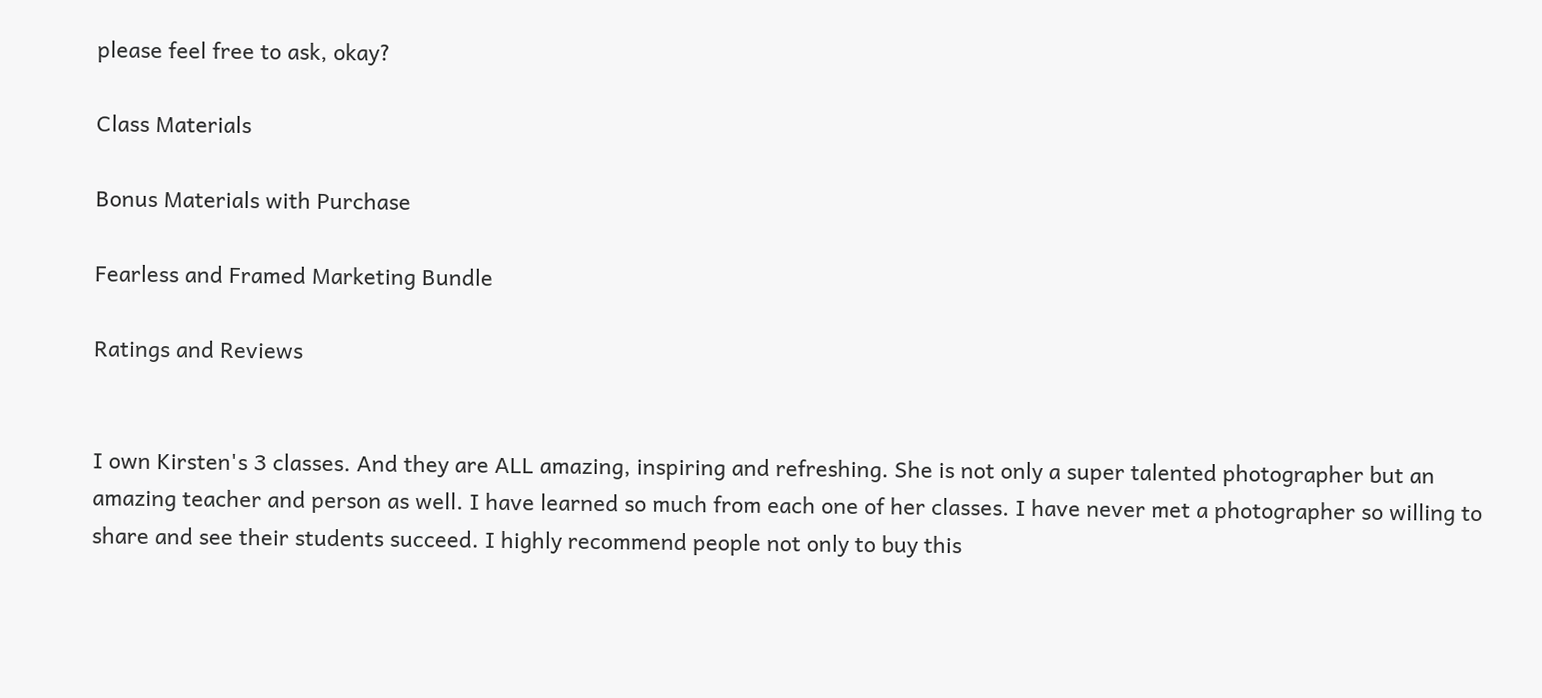please feel free to ask, okay?

Class Materials

Bonus Materials with Purchase

Fearless and Framed Marketing Bundle

Ratings and Reviews


I own Kirsten's 3 classes. And they are ALL amazing, inspiring and refreshing. She is not only a super talented photographer but an amazing teacher and person as well. I have learned so much from each one of her classes. I have never met a photographer so willing to share and see their students succeed. I highly recommend people not only to buy this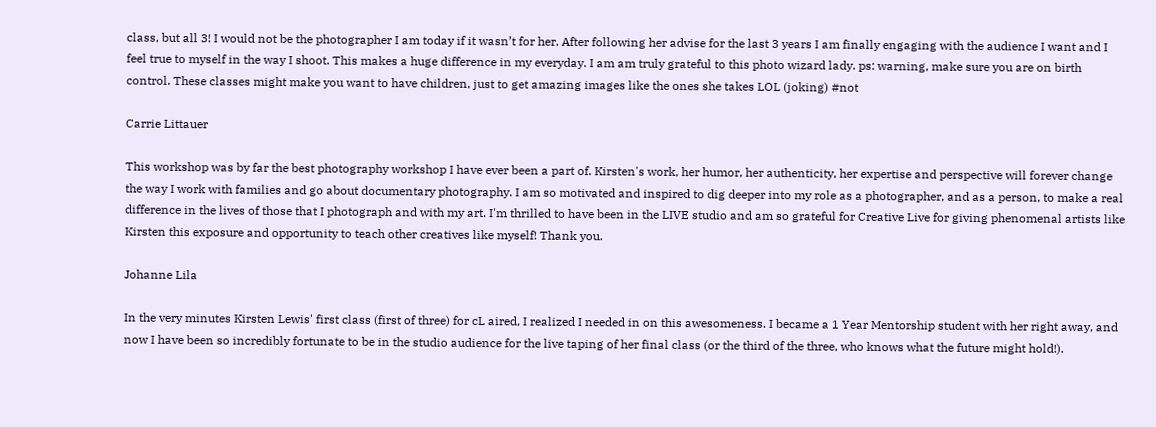class, but all 3! I would not be the photographer I am today if it wasn’t for her. After following her advise for the last 3 years I am finally engaging with the audience I want and I feel true to myself in the way I shoot. This makes a huge difference in my everyday. I am am truly grateful to this photo wizard lady. ps: warning, make sure you are on birth control. These classes might make you want to have children, just to get amazing images like the ones she takes LOL (joking) #not

Carrie Littauer

This workshop was by far the best photography workshop I have ever been a part of. Kirsten's work, her humor, her authenticity, her expertise and perspective will forever change the way I work with families and go about documentary photography. I am so motivated and inspired to dig deeper into my role as a photographer, and as a person, to make a real difference in the lives of those that I photograph and with my art. I'm thrilled to have been in the LIVE studio and am so grateful for Creative Live for giving phenomenal artists like Kirsten this exposure and opportunity to teach other creatives like myself! Thank you.

Johanne Lila

In the very minutes Kirsten Lewis' first class (first of three) for cL aired, I realized I needed in on this awesomeness. I became a 1 Year Mentorship student with her right away, and now I have been so incredibly fortunate to be in the studio audience for the live taping of her final class (or the third of the three, who knows what the future might hold!).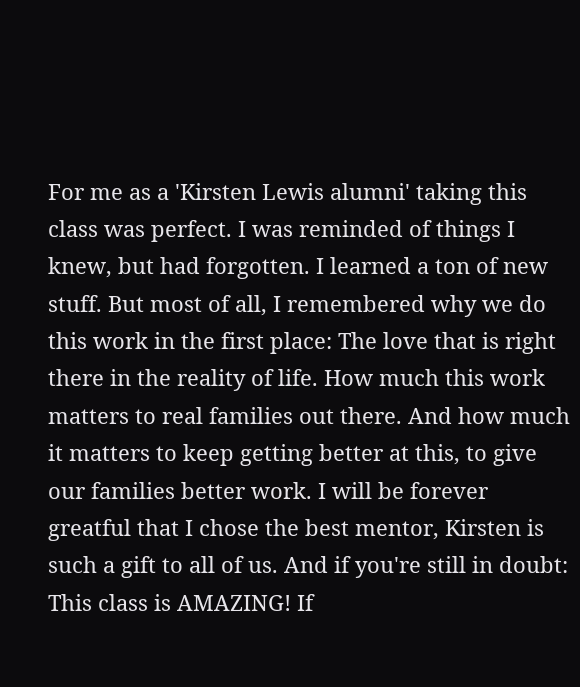For me as a 'Kirsten Lewis alumni' taking this class was perfect. I was reminded of things I knew, but had forgotten. I learned a ton of new stuff. But most of all, I remembered why we do this work in the first place: The love that is right there in the reality of life. How much this work matters to real families out there. And how much it matters to keep getting better at this, to give our families better work. I will be forever greatful that I chose the best mentor, Kirsten is such a gift to all of us. And if you're still in doubt: This class is AMAZING! If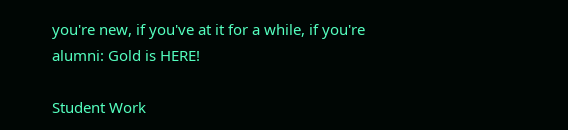you're new, if you've at it for a while, if you're alumni: Gold is HERE!

Student Work